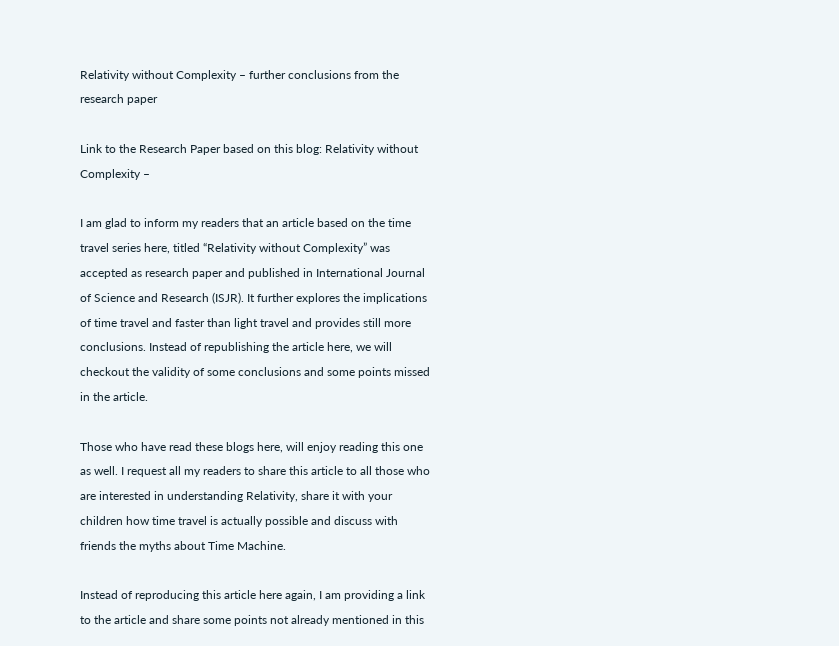Relativity without Complexity – further conclusions from the research paper

Link to the Research Paper based on this blog: Relativity without Complexity –

I am glad to inform my readers that an article based on the time travel series here, titled “Relativity without Complexity” was accepted as research paper and published in International Journal of Science and Research (ISJR). It further explores the implications of time travel and faster than light travel and provides still more conclusions. Instead of republishing the article here, we will checkout the validity of some conclusions and some points missed in the article.

Those who have read these blogs here, will enjoy reading this one as well. I request all my readers to share this article to all those who are interested in understanding Relativity, share it with your children how time travel is actually possible and discuss with friends the myths about Time Machine.

Instead of reproducing this article here again, I am providing a link to the article and share some points not already mentioned in this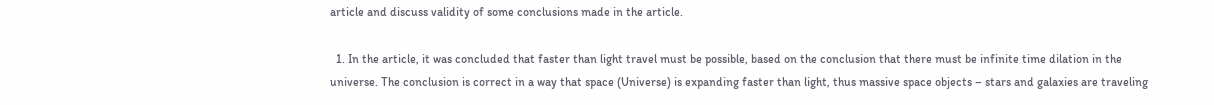article and discuss validity of some conclusions made in the article.

  1. In the article, it was concluded that faster than light travel must be possible, based on the conclusion that there must be infinite time dilation in the universe. The conclusion is correct in a way that space (Universe) is expanding faster than light, thus massive space objects – stars and galaxies are traveling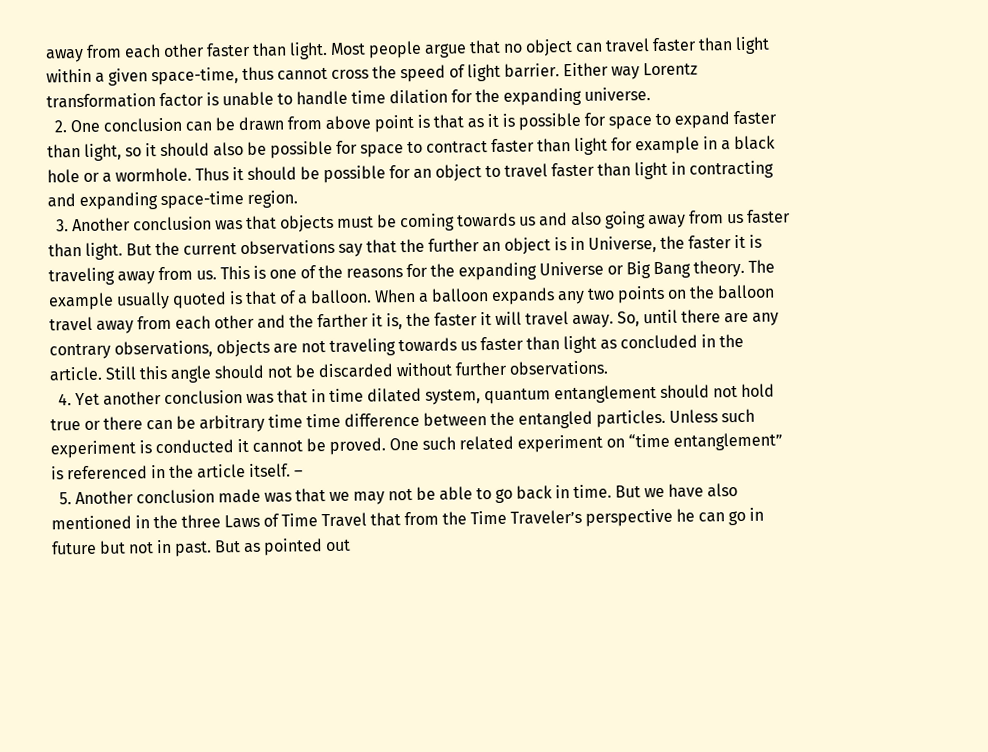away from each other faster than light. Most people argue that no object can travel faster than light within a given space-time, thus cannot cross the speed of light barrier. Either way Lorentz transformation factor is unable to handle time dilation for the expanding universe.
  2. One conclusion can be drawn from above point is that as it is possible for space to expand faster than light, so it should also be possible for space to contract faster than light for example in a black hole or a wormhole. Thus it should be possible for an object to travel faster than light in contracting and expanding space-time region.
  3. Another conclusion was that objects must be coming towards us and also going away from us faster than light. But the current observations say that the further an object is in Universe, the faster it is traveling away from us. This is one of the reasons for the expanding Universe or Big Bang theory. The example usually quoted is that of a balloon. When a balloon expands any two points on the balloon travel away from each other and the farther it is, the faster it will travel away. So, until there are any contrary observations, objects are not traveling towards us faster than light as concluded in the article. Still this angle should not be discarded without further observations.
  4. Yet another conclusion was that in time dilated system, quantum entanglement should not hold true or there can be arbitrary time time difference between the entangled particles. Unless such experiment is conducted it cannot be proved. One such related experiment on “time entanglement” is referenced in the article itself. –
  5. Another conclusion made was that we may not be able to go back in time. But we have also mentioned in the three Laws of Time Travel that from the Time Traveler’s perspective he can go in future but not in past. But as pointed out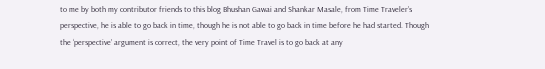to me by both my contributor friends to this blog Bhushan Gawai and Shankar Masale, from Time Traveler’s perspective, he is able to go back in time, though he is not able to go back in time before he had started. Though the ‘perspective’ argument is correct, the very point of Time Travel is to go back at any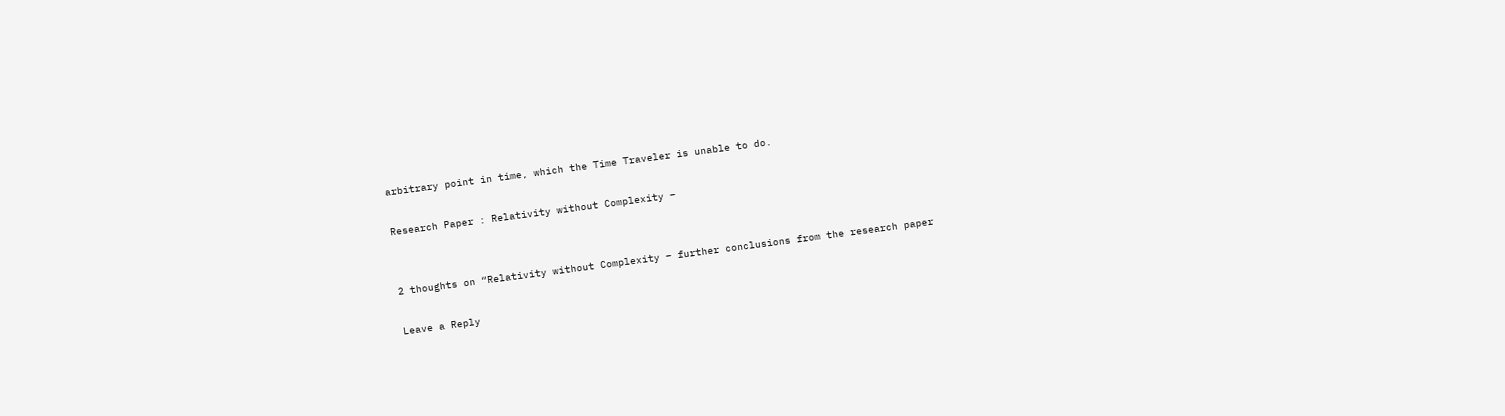arbitrary point in time, which the Time Traveler is unable to do.

Research Paper : Relativity without Complexity –


2 thoughts on “Relativity without Complexity – further conclusions from the research paper

Leave a Reply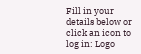Fill in your details below or click an icon to log in: Logo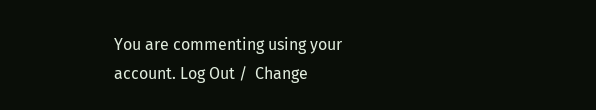You are commenting using your account. Log Out /  Change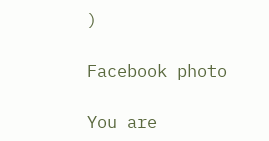)

Facebook photo

You are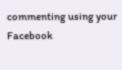commenting using your Facebook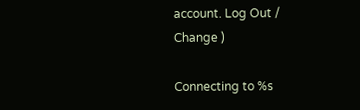account. Log Out /  Change )

Connecting to %s